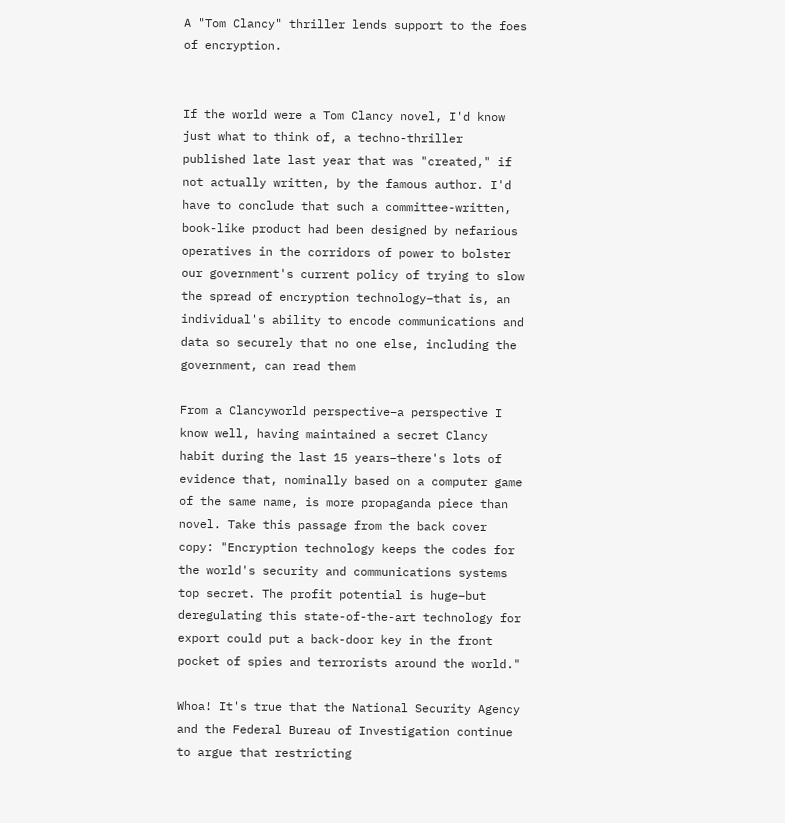A "Tom Clancy" thriller lends support to the foes of encryption.


If the world were a Tom Clancy novel, I'd know just what to think of, a techno-thriller published late last year that was "created," if not actually written, by the famous author. I'd have to conclude that such a committee-written, book-like product had been designed by nefarious operatives in the corridors of power to bolster our government's current policy of trying to slow the spread of encryption technology–that is, an individual's ability to encode communications and data so securely that no one else, including the government, can read them

From a Clancyworld perspective–a perspective I know well, having maintained a secret Clancy habit during the last 15 years–there's lots of evidence that, nominally based on a computer game of the same name, is more propaganda piece than novel. Take this passage from the back cover copy: "Encryption technology keeps the codes for the world's security and communications systems top secret. The profit potential is huge–but deregulating this state-of-the-art technology for export could put a back-door key in the front pocket of spies and terrorists around the world."

Whoa! It's true that the National Security Agency and the Federal Bureau of Investigation continue to argue that restricting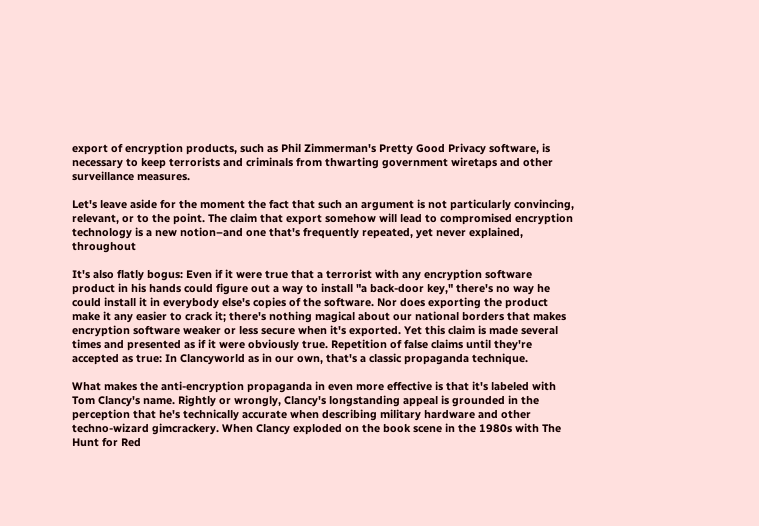export of encryption products, such as Phil Zimmerman's Pretty Good Privacy software, is necessary to keep terrorists and criminals from thwarting government wiretaps and other surveillance measures.

Let's leave aside for the moment the fact that such an argument is not particularly convincing, relevant, or to the point. The claim that export somehow will lead to compromised encryption technology is a new notion–and one that's frequently repeated, yet never explained, throughout

It's also flatly bogus: Even if it were true that a terrorist with any encryption software product in his hands could figure out a way to install "a back-door key," there's no way he could install it in everybody else's copies of the software. Nor does exporting the product make it any easier to crack it; there's nothing magical about our national borders that makes encryption software weaker or less secure when it's exported. Yet this claim is made several times and presented as if it were obviously true. Repetition of false claims until they're accepted as true: In Clancyworld as in our own, that's a classic propaganda technique.

What makes the anti-encryption propaganda in even more effective is that it's labeled with Tom Clancy's name. Rightly or wrongly, Clancy's longstanding appeal is grounded in the perception that he's technically accurate when describing military hardware and other techno-wizard gimcrackery. When Clancy exploded on the book scene in the 1980s with The Hunt for Red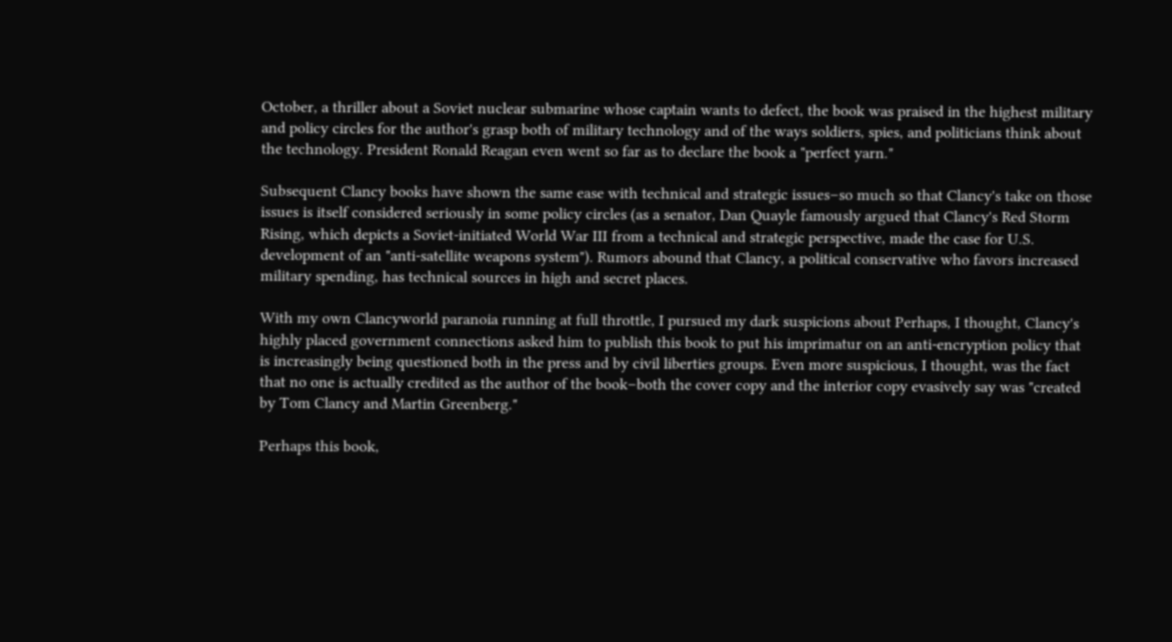October, a thriller about a Soviet nuclear submarine whose captain wants to defect, the book was praised in the highest military and policy circles for the author's grasp both of military technology and of the ways soldiers, spies, and politicians think about the technology. President Ronald Reagan even went so far as to declare the book a "perfect yarn."

Subsequent Clancy books have shown the same ease with technical and strategic issues–so much so that Clancy's take on those issues is itself considered seriously in some policy circles (as a senator, Dan Quayle famously argued that Clancy's Red Storm Rising, which depicts a Soviet-initiated World War III from a technical and strategic perspective, made the case for U.S. development of an "anti-satellite weapons system"). Rumors abound that Clancy, a political conservative who favors increased military spending, has technical sources in high and secret places.

With my own Clancyworld paranoia running at full throttle, I pursued my dark suspicions about Perhaps, I thought, Clancy's highly placed government connections asked him to publish this book to put his imprimatur on an anti-encryption policy that is increasingly being questioned both in the press and by civil liberties groups. Even more suspicious, I thought, was the fact that no one is actually credited as the author of the book–both the cover copy and the interior copy evasively say was "created by Tom Clancy and Martin Greenberg."

Perhaps this book,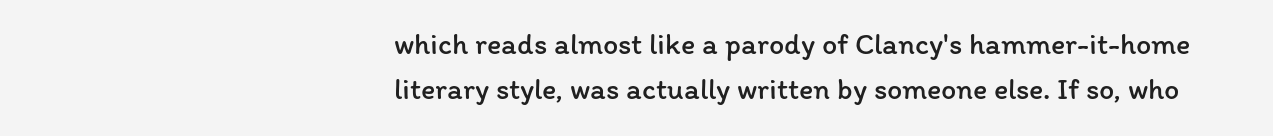which reads almost like a parody of Clancy's hammer-it-home literary style, was actually written by someone else. If so, who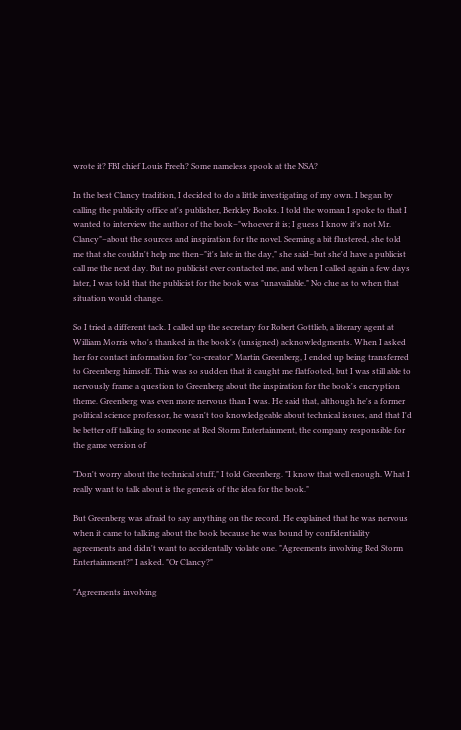wrote it? FBI chief Louis Freeh? Some nameless spook at the NSA?

In the best Clancy tradition, I decided to do a little investigating of my own. I began by calling the publicity office at's publisher, Berkley Books. I told the woman I spoke to that I wanted to interview the author of the book–"whoever it is; I guess I know it's not Mr. Clancy"–about the sources and inspiration for the novel. Seeming a bit flustered, she told me that she couldn't help me then–"it's late in the day," she said–but she'd have a publicist call me the next day. But no publicist ever contacted me, and when I called again a few days later, I was told that the publicist for the book was "unavailable." No clue as to when that situation would change.

So I tried a different tack. I called up the secretary for Robert Gottlieb, a literary agent at William Morris who's thanked in the book's (unsigned) acknowledgments. When I asked her for contact information for "co-creator" Martin Greenberg, I ended up being transferred to Greenberg himself. This was so sudden that it caught me flatfooted, but I was still able to nervously frame a question to Greenberg about the inspiration for the book's encryption theme. Greenberg was even more nervous than I was. He said that, although he's a former political science professor, he wasn't too knowledgeable about technical issues, and that I'd be better off talking to someone at Red Storm Entertainment, the company responsible for the game version of

"Don't worry about the technical stuff," I told Greenberg. "I know that well enough. What I really want to talk about is the genesis of the idea for the book."

But Greenberg was afraid to say anything on the record. He explained that he was nervous when it came to talking about the book because he was bound by confidentiality agreements and didn't want to accidentally violate one. "Agreements involving Red Storm Entertainment?" I asked. "Or Clancy?"

"Agreements involving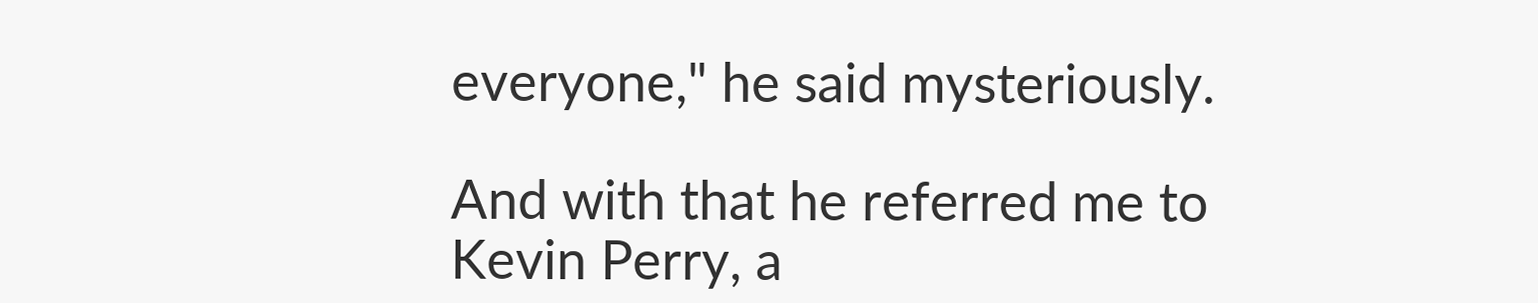everyone," he said mysteriously.

And with that he referred me to Kevin Perry, a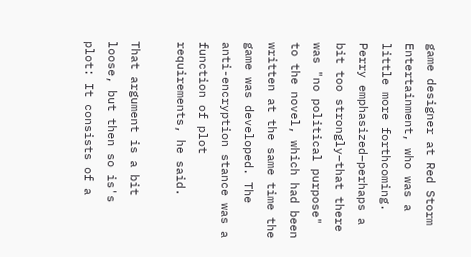game designer at Red Storm Entertainment, who was a little more forthcoming. Perry emphasized–perhaps a bit too strongly–that there was "no political purpose" to the novel, which had been written at the same time the game was developed. The anti-encryption stance was a function of plot requirements, he said.

That argument is a bit loose, but then so is's plot: It consists of a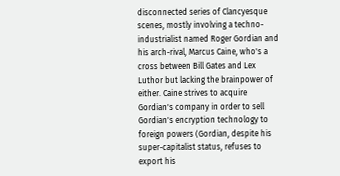disconnected series of Clancyesque scenes, mostly involving a techno-industrialist named Roger Gordian and his arch-rival, Marcus Caine, who's a cross between Bill Gates and Lex Luthor but lacking the brainpower of either. Caine strives to acquire Gordian's company in order to sell Gordian's encryption technology to foreign powers (Gordian, despite his super-capitalist status, refuses to export his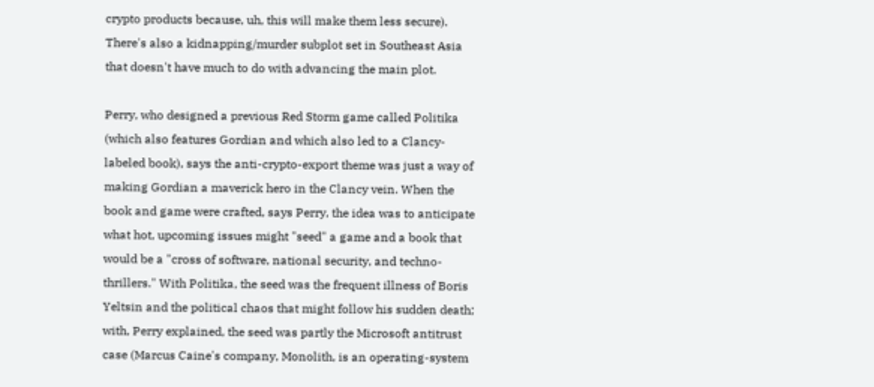crypto products because, uh, this will make them less secure). There's also a kidnapping/murder subplot set in Southeast Asia that doesn't have much to do with advancing the main plot.

Perry, who designed a previous Red Storm game called Politika (which also features Gordian and which also led to a Clancy-labeled book), says the anti-crypto-export theme was just a way of making Gordian a maverick hero in the Clancy vein. When the book and game were crafted, says Perry, the idea was to anticipate what hot, upcoming issues might "seed" a game and a book that would be a "cross of software, national security, and techno-thrillers." With Politika, the seed was the frequent illness of Boris Yeltsin and the political chaos that might follow his sudden death; with, Perry explained, the seed was partly the Microsoft antitrust case (Marcus Caine's company, Monolith, is an operating-system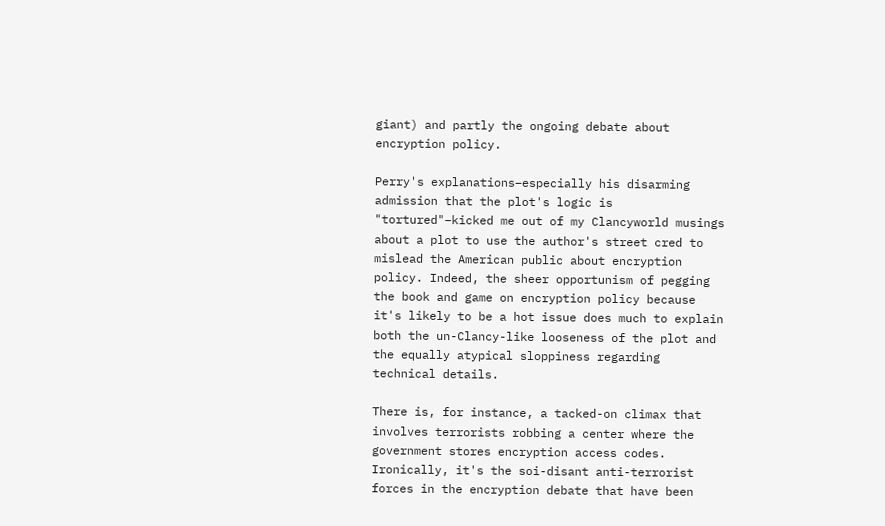giant) and partly the ongoing debate about encryption policy.

Perry's explanations–especially his disarming admission that the plot's logic is "tortured"–kicked me out of my Clancyworld musings about a plot to use the author's street cred to mislead the American public about encryption policy. Indeed, the sheer opportunism of pegging the book and game on encryption policy because it's likely to be a hot issue does much to explain both the un-Clancy-like looseness of the plot and the equally atypical sloppiness regarding technical details.

There is, for instance, a tacked-on climax that involves terrorists robbing a center where the government stores encryption access codes. Ironically, it's the soi-disant anti-terrorist forces in the encryption debate that have been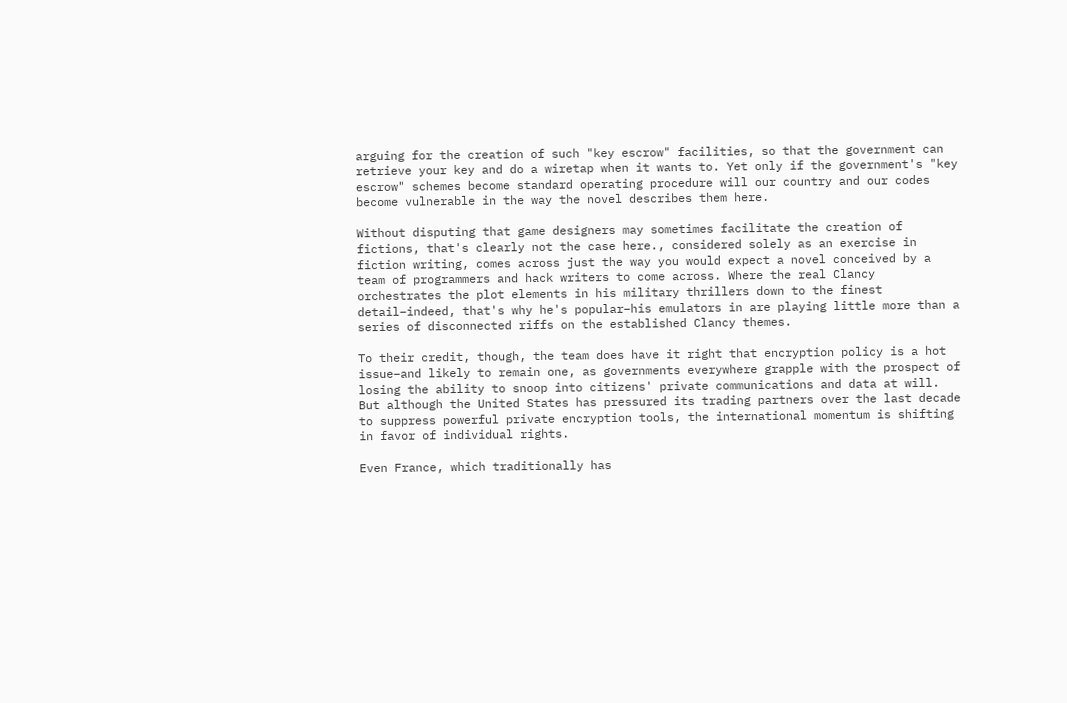arguing for the creation of such "key escrow" facilities, so that the government can retrieve your key and do a wiretap when it wants to. Yet only if the government's "key escrow" schemes become standard operating procedure will our country and our codes become vulnerable in the way the novel describes them here.

Without disputing that game designers may sometimes facilitate the creation of fictions, that's clearly not the case here., considered solely as an exercise in fiction writing, comes across just the way you would expect a novel conceived by a team of programmers and hack writers to come across. Where the real Clancy orchestrates the plot elements in his military thrillers down to the finest detail–indeed, that's why he's popular–his emulators in are playing little more than a series of disconnected riffs on the established Clancy themes.

To their credit, though, the team does have it right that encryption policy is a hot issue–and likely to remain one, as governments everywhere grapple with the prospect of losing the ability to snoop into citizens' private communications and data at will. But although the United States has pressured its trading partners over the last decade to suppress powerful private encryption tools, the international momentum is shifting in favor of individual rights.

Even France, which traditionally has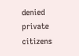denied private citizens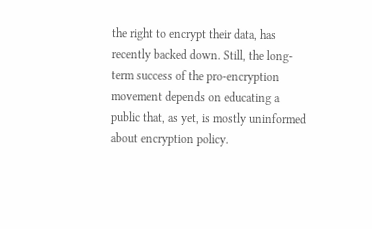the right to encrypt their data, has recently backed down. Still, the long-term success of the pro-encryption movement depends on educating a public that, as yet, is mostly uninformed about encryption policy.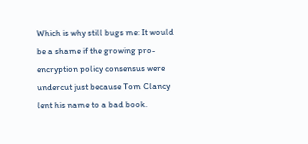Which is why still bugs me: It would be a shame if the growing pro-encryption policy consensus were undercut just because Tom Clancy lent his name to a bad book.